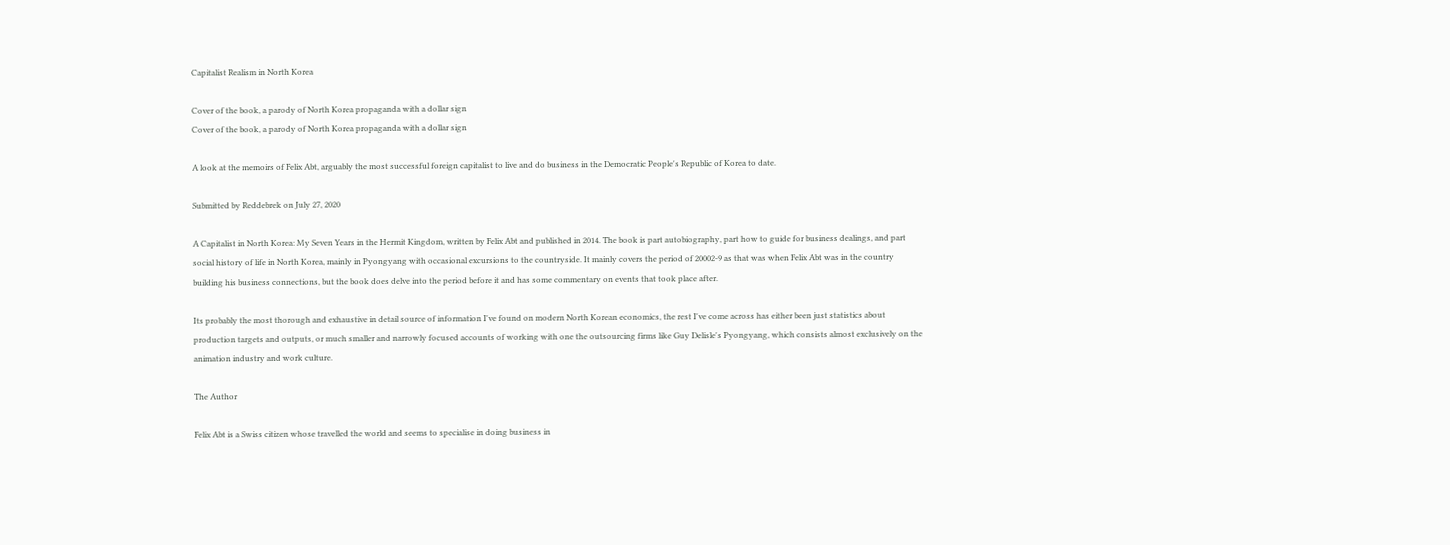Capitalist Realism in North Korea

Cover of the book, a parody of North Korea propaganda with a dollar sign
Cover of the book, a parody of North Korea propaganda with a dollar sign

A look at the memoirs of Felix Abt, arguably the most successful foreign capitalist to live and do business in the Democratic People's Republic of Korea to date.

Submitted by Reddebrek on July 27, 2020

A Capitalist in North Korea: My Seven Years in the Hermit Kingdom, written by Felix Abt and published in 2014. The book is part autobiography, part how to guide for business dealings, and part social history of life in North Korea, mainly in Pyongyang with occasional excursions to the countryside. It mainly covers the period of 20002-9 as that was when Felix Abt was in the country building his business connections, but the book does delve into the period before it and has some commentary on events that took place after.

Its probably the most thorough and exhaustive in detail source of information I've found on modern North Korean economics, the rest I've come across has either been just statistics about production targets and outputs, or much smaller and narrowly focused accounts of working with one the outsourcing firms like Guy Delisle's Pyongyang, which consists almost exclusively on the animation industry and work culture.

The Author

Felix Abt is a Swiss citizen whose travelled the world and seems to specialise in doing business in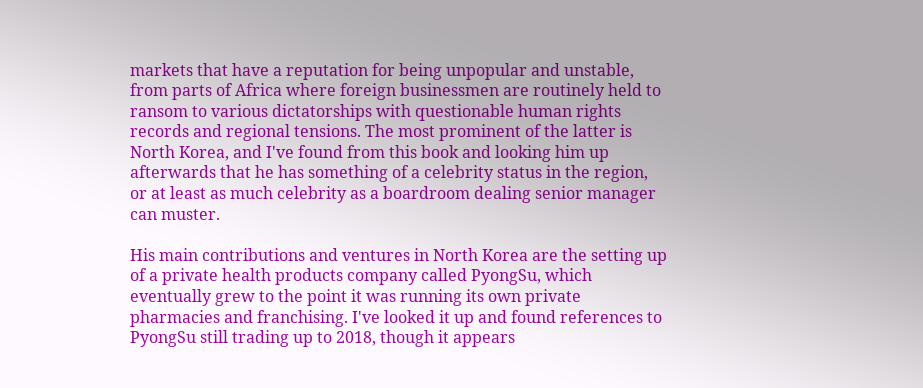markets that have a reputation for being unpopular and unstable, from parts of Africa where foreign businessmen are routinely held to ransom to various dictatorships with questionable human rights records and regional tensions. The most prominent of the latter is North Korea, and I've found from this book and looking him up afterwards that he has something of a celebrity status in the region, or at least as much celebrity as a boardroom dealing senior manager can muster.

His main contributions and ventures in North Korea are the setting up of a private health products company called PyongSu, which eventually grew to the point it was running its own private pharmacies and franchising. I've looked it up and found references to PyongSu still trading up to 2018, though it appears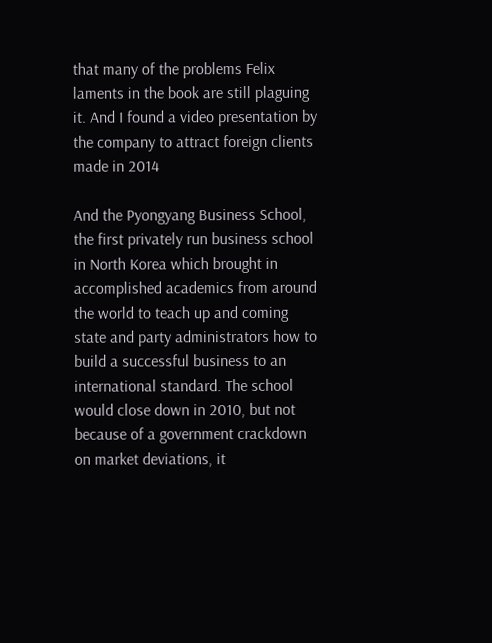that many of the problems Felix laments in the book are still plaguing it. And I found a video presentation by the company to attract foreign clients made in 2014

And the Pyongyang Business School, the first privately run business school in North Korea which brought in accomplished academics from around the world to teach up and coming state and party administrators how to build a successful business to an international standard. The school would close down in 2010, but not because of a government crackdown on market deviations, it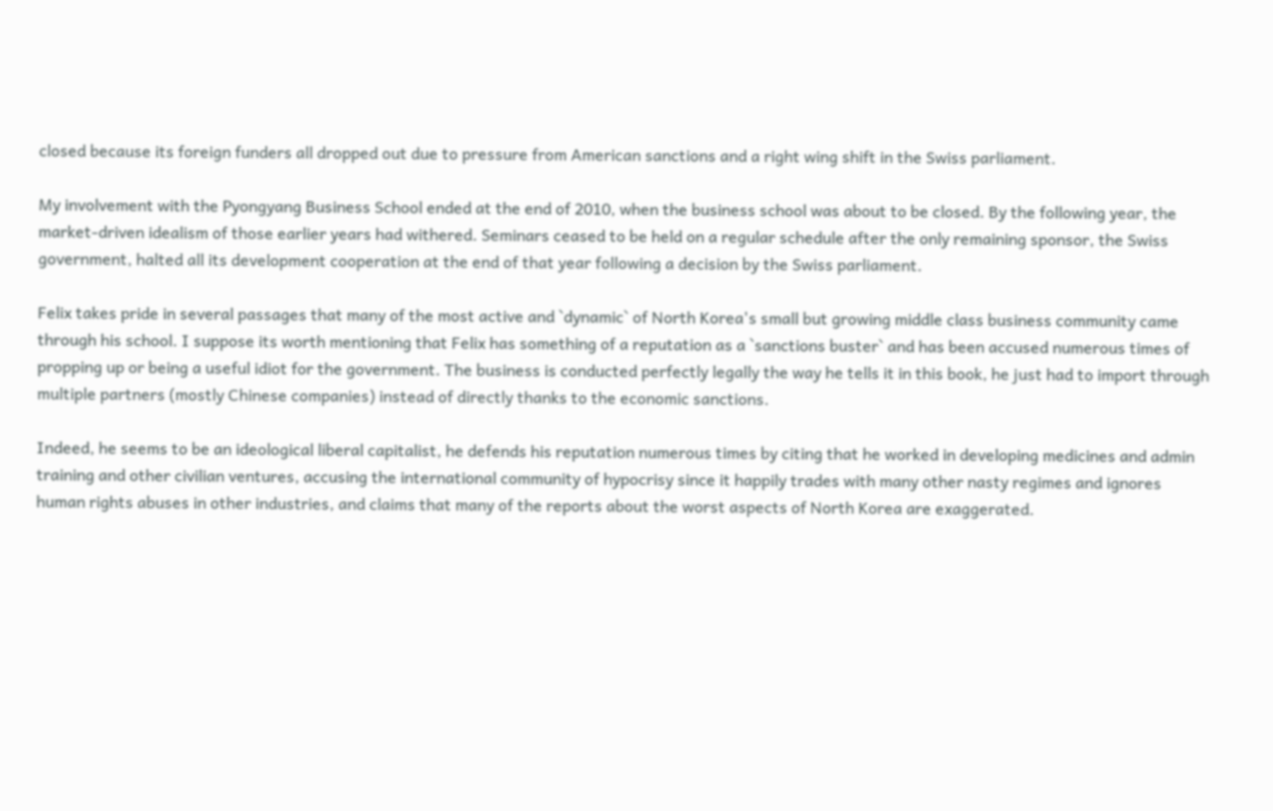closed because its foreign funders all dropped out due to pressure from American sanctions and a right wing shift in the Swiss parliament.

My involvement with the Pyongyang Business School ended at the end of 2010, when the business school was about to be closed. By the following year, the market-driven idealism of those earlier years had withered. Seminars ceased to be held on a regular schedule after the only remaining sponsor, the Swiss government, halted all its development cooperation at the end of that year following a decision by the Swiss parliament.

Felix takes pride in several passages that many of the most active and `dynamic` of North Korea's small but growing middle class business community came through his school. I suppose its worth mentioning that Felix has something of a reputation as a `sanctions buster` and has been accused numerous times of propping up or being a useful idiot for the government. The business is conducted perfectly legally the way he tells it in this book, he just had to import through multiple partners (mostly Chinese companies) instead of directly thanks to the economic sanctions.

Indeed, he seems to be an ideological liberal capitalist, he defends his reputation numerous times by citing that he worked in developing medicines and admin training and other civilian ventures, accusing the international community of hypocrisy since it happily trades with many other nasty regimes and ignores human rights abuses in other industries, and claims that many of the reports about the worst aspects of North Korea are exaggerated.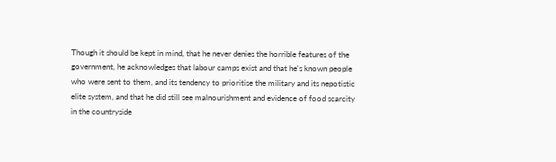Though it should be kept in mind, that he never denies the horrible features of the government, he acknowledges that labour camps exist and that he's known people who were sent to them, and its tendency to prioritise the military and its nepotistic elite system, and that he did still see malnourishment and evidence of food scarcity in the countryside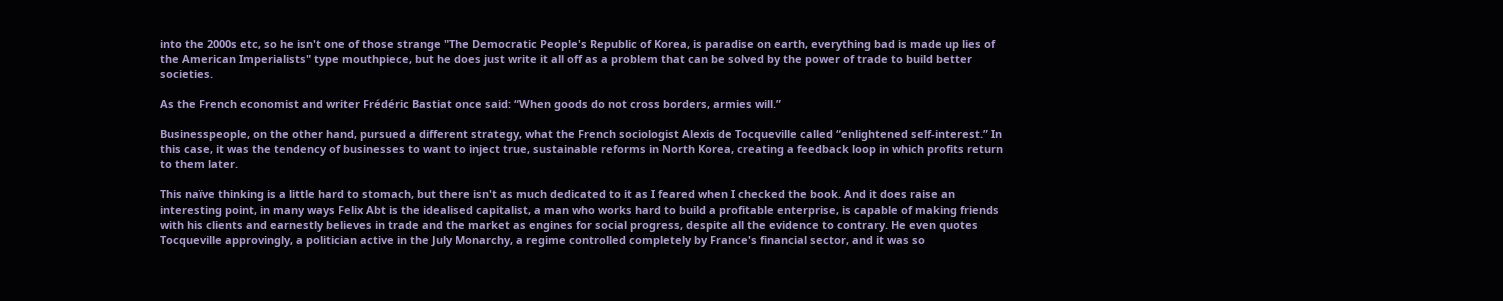into the 2000s etc, so he isn't one of those strange "The Democratic People's Republic of Korea, is paradise on earth, everything bad is made up lies of the American Imperialists" type mouthpiece, but he does just write it all off as a problem that can be solved by the power of trade to build better societies.

As the French economist and writer Frédéric Bastiat once said: “When goods do not cross borders, armies will.”

Businesspeople, on the other hand, pursued a different strategy, what the French sociologist Alexis de Tocqueville called “enlightened self-interest.” In this case, it was the tendency of businesses to want to inject true, sustainable reforms in North Korea, creating a feedback loop in which profits return to them later.

This naïve thinking is a little hard to stomach, but there isn't as much dedicated to it as I feared when I checked the book. And it does raise an interesting point, in many ways Felix Abt is the idealised capitalist, a man who works hard to build a profitable enterprise, is capable of making friends with his clients and earnestly believes in trade and the market as engines for social progress, despite all the evidence to contrary. He even quotes Tocqueville approvingly, a politician active in the July Monarchy, a regime controlled completely by France's financial sector, and it was so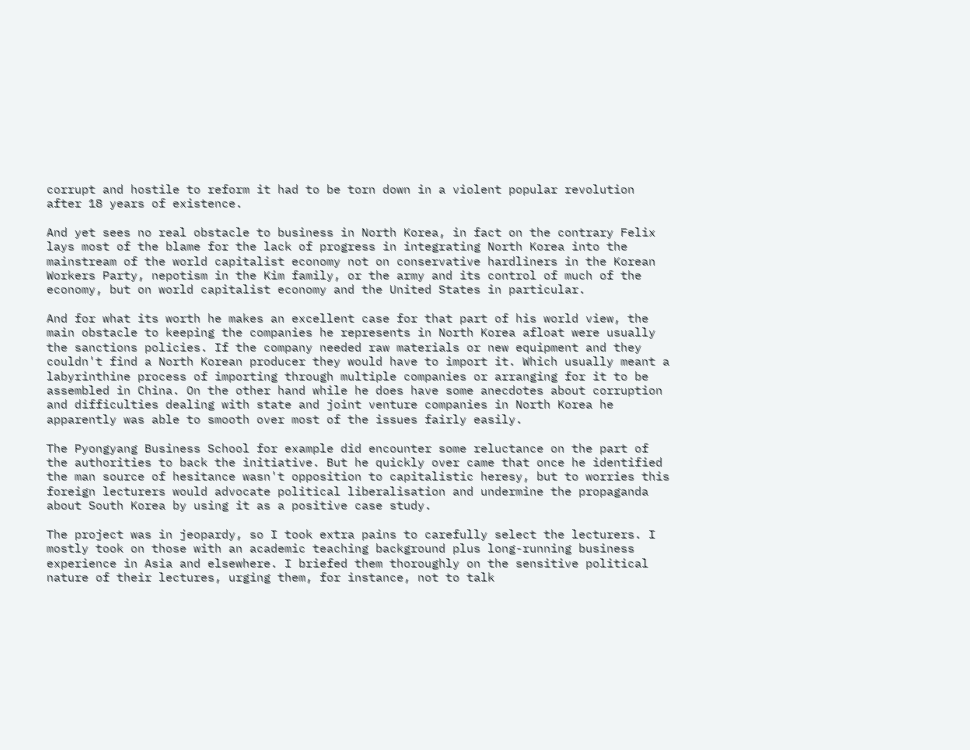corrupt and hostile to reform it had to be torn down in a violent popular revolution after 18 years of existence.

And yet sees no real obstacle to business in North Korea, in fact on the contrary Felix lays most of the blame for the lack of progress in integrating North Korea into the mainstream of the world capitalist economy not on conservative hardliners in the Korean Workers Party, nepotism in the Kim family, or the army and its control of much of the economy, but on world capitalist economy and the United States in particular.

And for what its worth he makes an excellent case for that part of his world view, the main obstacle to keeping the companies he represents in North Korea afloat were usually the sanctions policies. If the company needed raw materials or new equipment and they couldn't find a North Korean producer they would have to import it. Which usually meant a labyrinthine process of importing through multiple companies or arranging for it to be assembled in China. On the other hand while he does have some anecdotes about corruption and difficulties dealing with state and joint venture companies in North Korea he apparently was able to smooth over most of the issues fairly easily.

The Pyongyang Business School for example did encounter some reluctance on the part of the authorities to back the initiative. But he quickly over came that once he identified the man source of hesitance wasn't opposition to capitalistic heresy, but to worries this foreign lecturers would advocate political liberalisation and undermine the propaganda about South Korea by using it as a positive case study.

The project was in jeopardy, so I took extra pains to carefully select the lecturers. I mostly took on those with an academic teaching background plus long-running business experience in Asia and elsewhere. I briefed them thoroughly on the sensitive political nature of their lectures, urging them, for instance, not to talk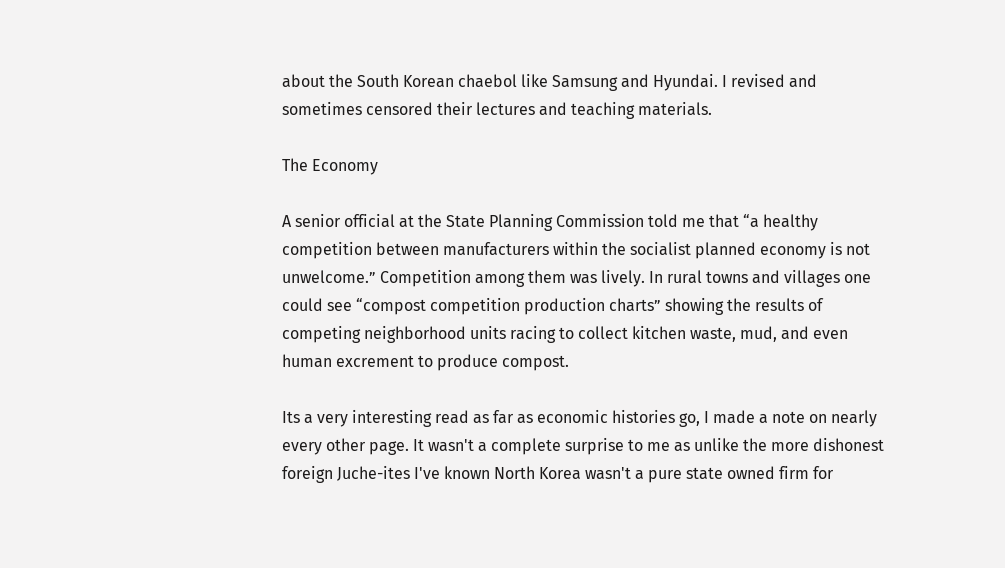about the South Korean chaebol like Samsung and Hyundai. I revised and sometimes censored their lectures and teaching materials.

The Economy

A senior official at the State Planning Commission told me that “a healthy competition between manufacturers within the socialist planned economy is not unwelcome.” Competition among them was lively. In rural towns and villages one could see “compost competition production charts” showing the results of competing neighborhood units racing to collect kitchen waste, mud, and even human excrement to produce compost.

Its a very interesting read as far as economic histories go, I made a note on nearly every other page. It wasn't a complete surprise to me as unlike the more dishonest foreign Juche-ites I've known North Korea wasn't a pure state owned firm for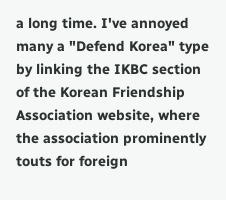a long time. I've annoyed many a "Defend Korea" type by linking the IKBC section of the Korean Friendship Association website, where the association prominently touts for foreign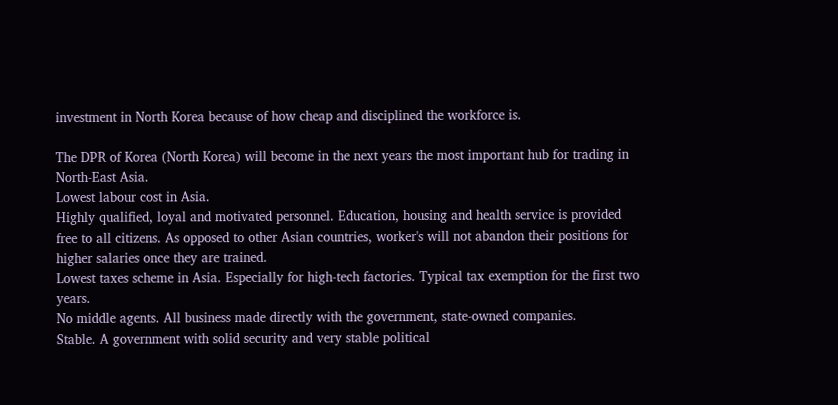investment in North Korea because of how cheap and disciplined the workforce is.

The DPR of Korea (North Korea) will become in the next years the most important hub for trading in North-East Asia.
Lowest labour cost in Asia.
Highly qualified, loyal and motivated personnel. Education, housing and health service is provided free to all citizens. As opposed to other Asian countries, worker's will not abandon their positions for higher salaries once they are trained.
Lowest taxes scheme in Asia. Especially for high-tech factories. Typical tax exemption for the first two years.
No middle agents. All business made directly with the government, state-owned companies.
Stable. A government with solid security and very stable political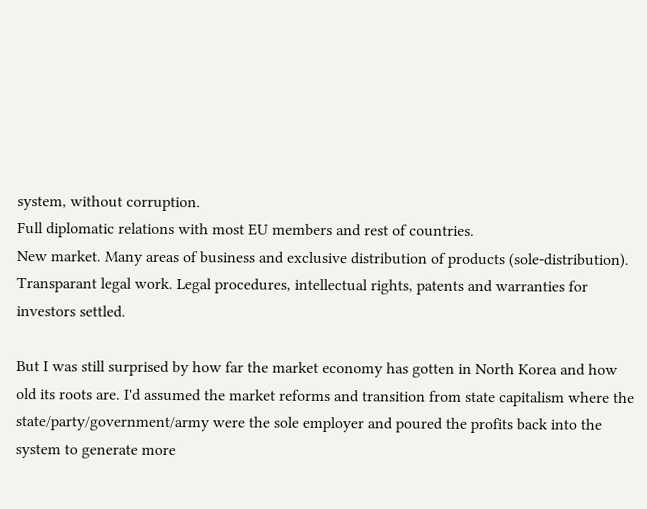system, without corruption.
Full diplomatic relations with most EU members and rest of countries.
New market. Many areas of business and exclusive distribution of products (sole-distribution).
Transparant legal work. Legal procedures, intellectual rights, patents and warranties for investors settled.

But I was still surprised by how far the market economy has gotten in North Korea and how old its roots are. I'd assumed the market reforms and transition from state capitalism where the state/party/government/army were the sole employer and poured the profits back into the system to generate more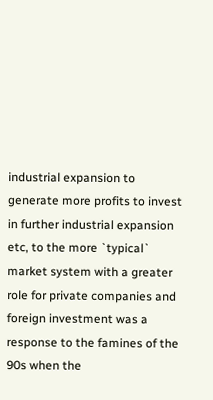industrial expansion to generate more profits to invest in further industrial expansion etc, to the more `typical` market system with a greater role for private companies and foreign investment was a response to the famines of the 90s when the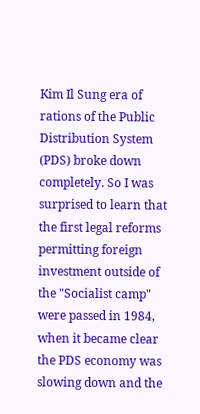Kim Il Sung era of rations of the Public Distribution System (PDS) broke down completely. So I was surprised to learn that the first legal reforms permitting foreign investment outside of the "Socialist camp" were passed in 1984, when it became clear the PDS economy was slowing down and the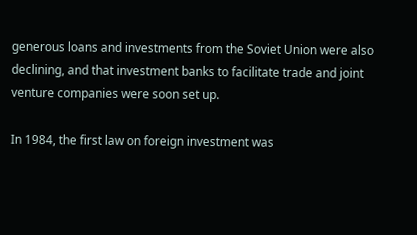generous loans and investments from the Soviet Union were also declining, and that investment banks to facilitate trade and joint venture companies were soon set up.

In 1984, the first law on foreign investment was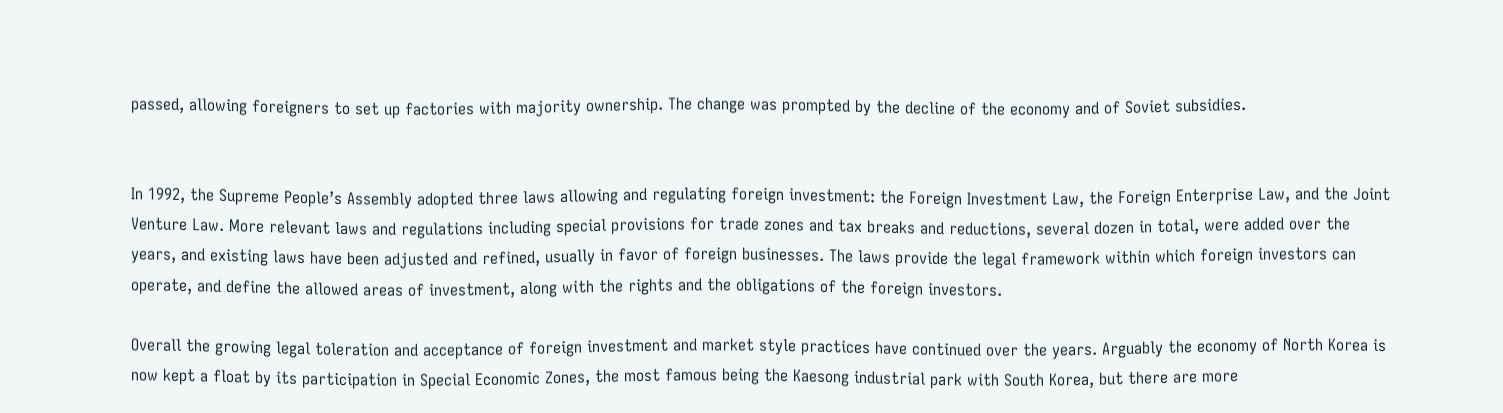passed, allowing foreigners to set up factories with majority ownership. The change was prompted by the decline of the economy and of Soviet subsidies.


In 1992, the Supreme People’s Assembly adopted three laws allowing and regulating foreign investment: the Foreign Investment Law, the Foreign Enterprise Law, and the Joint Venture Law. More relevant laws and regulations including special provisions for trade zones and tax breaks and reductions, several dozen in total, were added over the years, and existing laws have been adjusted and refined, usually in favor of foreign businesses. The laws provide the legal framework within which foreign investors can operate, and define the allowed areas of investment, along with the rights and the obligations of the foreign investors.

Overall the growing legal toleration and acceptance of foreign investment and market style practices have continued over the years. Arguably the economy of North Korea is now kept a float by its participation in Special Economic Zones, the most famous being the Kaesong industrial park with South Korea, but there are more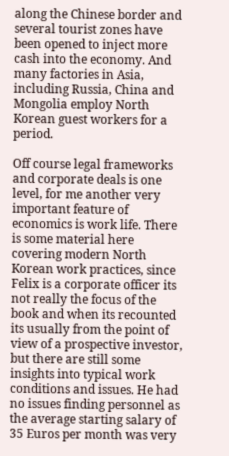along the Chinese border and several tourist zones have been opened to inject more cash into the economy. And many factories in Asia, including Russia, China and Mongolia employ North Korean guest workers for a period.

Off course legal frameworks and corporate deals is one level, for me another very important feature of economics is work life. There is some material here covering modern North Korean work practices, since Felix is a corporate officer its not really the focus of the book and when its recounted its usually from the point of view of a prospective investor, but there are still some insights into typical work conditions and issues. He had no issues finding personnel as the average starting salary of 35 Euros per month was very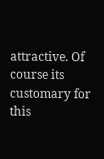attractive. Of course its customary for this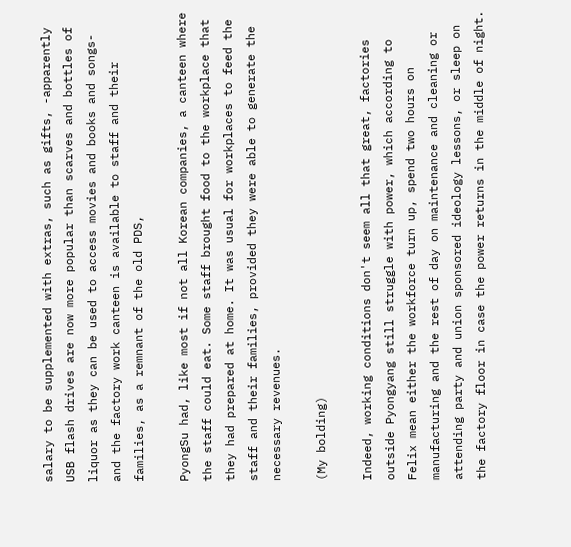salary to be supplemented with extras, such as gifts, -apparently USB flash drives are now more popular than scarves and bottles of liquor as they can be used to access movies and books and songs- and the factory work canteen is available to staff and their families, as a remnant of the old PDS,

PyongSu had, like most if not all Korean companies, a canteen where the staff could eat. Some staff brought food to the workplace that they had prepared at home. It was usual for workplaces to feed the staff and their families, provided they were able to generate the necessary revenues.

(My bolding)

Indeed, working conditions don't seem all that great, factories outside Pyongyang still struggle with power, which according to Felix mean either the workforce turn up, spend two hours on manufacturing and the rest of day on maintenance and cleaning or attending party and union sponsored ideology lessons, or sleep on the factory floor in case the power returns in the middle of night.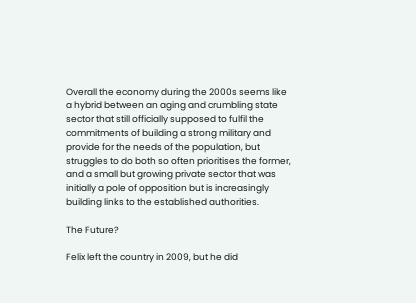Overall the economy during the 2000s seems like a hybrid between an aging and crumbling state sector that still officially supposed to fulfil the commitments of building a strong military and provide for the needs of the population, but struggles to do both so often prioritises the former, and a small but growing private sector that was initially a pole of opposition but is increasingly building links to the established authorities.

The Future?

Felix left the country in 2009, but he did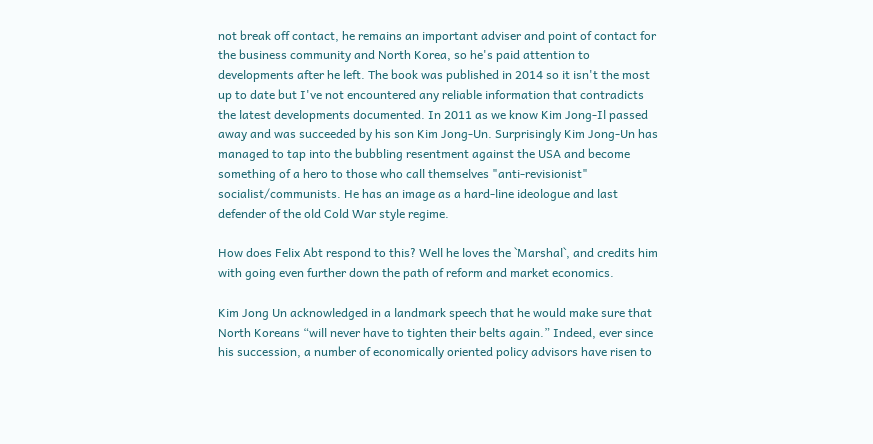not break off contact, he remains an important adviser and point of contact for the business community and North Korea, so he's paid attention to developments after he left. The book was published in 2014 so it isn't the most up to date but I've not encountered any reliable information that contradicts the latest developments documented. In 2011 as we know Kim Jong-Il passed away and was succeeded by his son Kim Jong-Un. Surprisingly Kim Jong-Un has managed to tap into the bubbling resentment against the USA and become something of a hero to those who call themselves "anti-revisionist" socialist/communists. He has an image as a hard-line ideologue and last defender of the old Cold War style regime.

How does Felix Abt respond to this? Well he loves the `Marshal`, and credits him with going even further down the path of reform and market economics.

Kim Jong Un acknowledged in a landmark speech that he would make sure that North Koreans “will never have to tighten their belts again.” Indeed, ever since his succession, a number of economically oriented policy advisors have risen to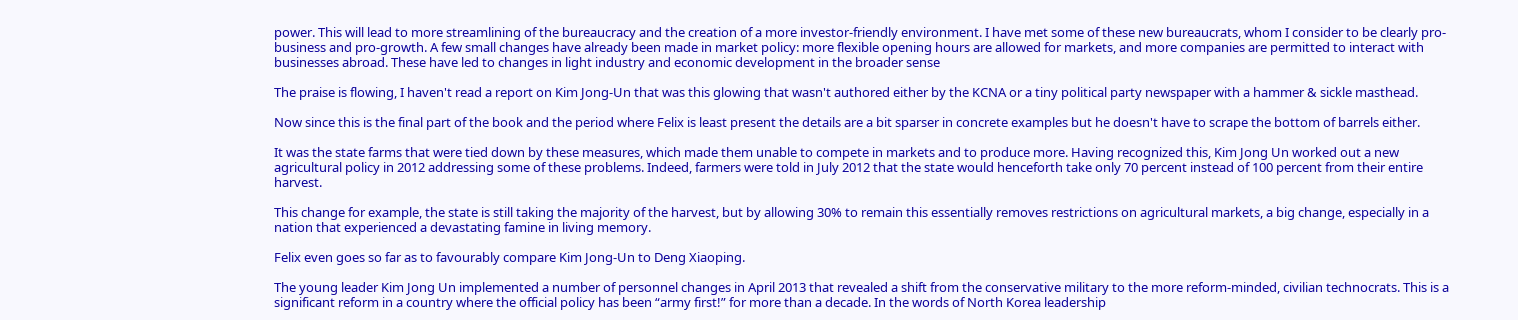power. This will lead to more streamlining of the bureaucracy and the creation of a more investor-friendly environment. I have met some of these new bureaucrats, whom I consider to be clearly pro-business and pro-growth. A few small changes have already been made in market policy: more flexible opening hours are allowed for markets, and more companies are permitted to interact with businesses abroad. These have led to changes in light industry and economic development in the broader sense

The praise is flowing, I haven't read a report on Kim Jong-Un that was this glowing that wasn't authored either by the KCNA or a tiny political party newspaper with a hammer & sickle masthead.

Now since this is the final part of the book and the period where Felix is least present the details are a bit sparser in concrete examples but he doesn't have to scrape the bottom of barrels either.

It was the state farms that were tied down by these measures, which made them unable to compete in markets and to produce more. Having recognized this, Kim Jong Un worked out a new agricultural policy in 2012 addressing some of these problems. Indeed, farmers were told in July 2012 that the state would henceforth take only 70 percent instead of 100 percent from their entire harvest.

This change for example, the state is still taking the majority of the harvest, but by allowing 30% to remain this essentially removes restrictions on agricultural markets, a big change, especially in a nation that experienced a devastating famine in living memory.

Felix even goes so far as to favourably compare Kim Jong-Un to Deng Xiaoping.

The young leader Kim Jong Un implemented a number of personnel changes in April 2013 that revealed a shift from the conservative military to the more reform-minded, civilian technocrats. This is a significant reform in a country where the official policy has been “army first!” for more than a decade. In the words of North Korea leadership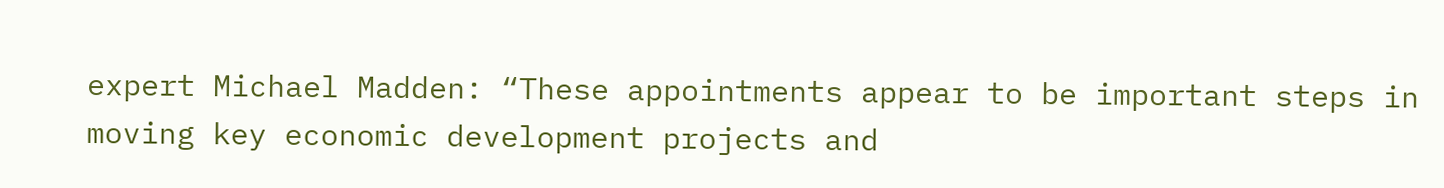expert Michael Madden: “These appointments appear to be important steps in moving key economic development projects and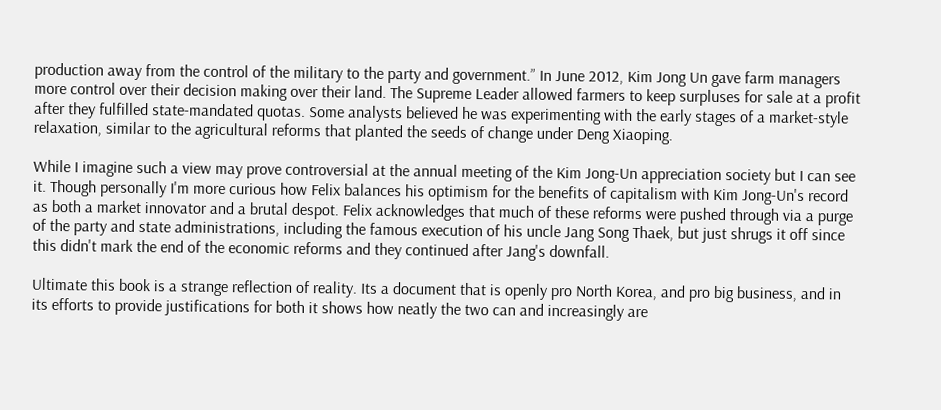production away from the control of the military to the party and government.” In June 2012, Kim Jong Un gave farm managers more control over their decision making over their land. The Supreme Leader allowed farmers to keep surpluses for sale at a profit after they fulfilled state-mandated quotas. Some analysts believed he was experimenting with the early stages of a market-style relaxation, similar to the agricultural reforms that planted the seeds of change under Deng Xiaoping.

While I imagine such a view may prove controversial at the annual meeting of the Kim Jong-Un appreciation society but I can see it. Though personally I'm more curious how Felix balances his optimism for the benefits of capitalism with Kim Jong-Un's record as both a market innovator and a brutal despot. Felix acknowledges that much of these reforms were pushed through via a purge of the party and state administrations, including the famous execution of his uncle Jang Song Thaek, but just shrugs it off since this didn't mark the end of the economic reforms and they continued after Jang's downfall.

Ultimate this book is a strange reflection of reality. Its a document that is openly pro North Korea, and pro big business, and in its efforts to provide justifications for both it shows how neatly the two can and increasingly are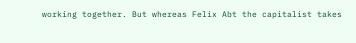working together. But whereas Felix Abt the capitalist takes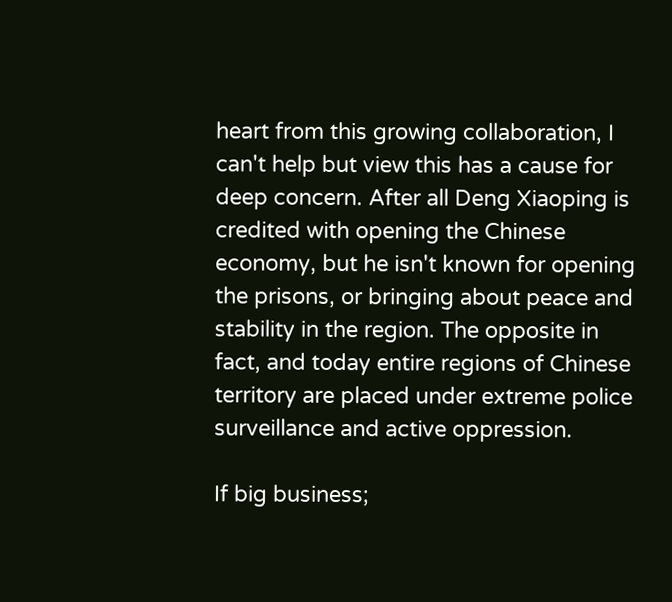heart from this growing collaboration, I can't help but view this has a cause for deep concern. After all Deng Xiaoping is credited with opening the Chinese economy, but he isn't known for opening the prisons, or bringing about peace and stability in the region. The opposite in fact, and today entire regions of Chinese territory are placed under extreme police surveillance and active oppression.

If big business;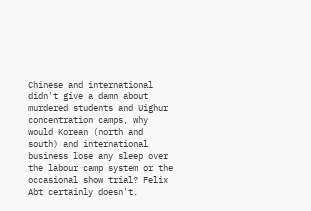Chinese and international didn't give a damn about murdered students and Uighur concentration camps, why would Korean (north and south) and international business lose any sleep over the labour camp system or the occasional show trial? Felix Abt certainly doesn't.